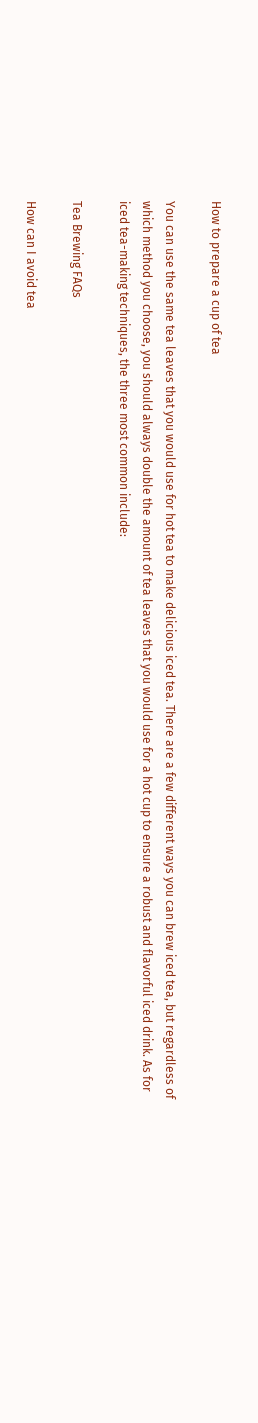How to prepare a cup of tea

You can use the same tea leaves that you would use for hot tea to make delicious iced tea. There are a few different ways you can brew iced tea, but regardless of which method you choose, you should always double the amount of tea leaves that you would use for a hot cup to ensure a robust and flavorful iced drink. As for iced tea-making techniques, the three most common include:

Tea Brewing FAQs

How can I avoid tea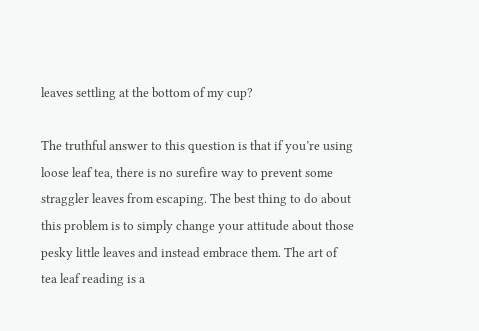leaves settling at the bottom of my cup?

The truthful answer to this question is that if you’re using loose leaf tea, there is no surefire way to prevent some straggler leaves from escaping. The best thing to do about this problem is to simply change your attitude about those pesky little leaves and instead embrace them. The art of tea leaf reading is a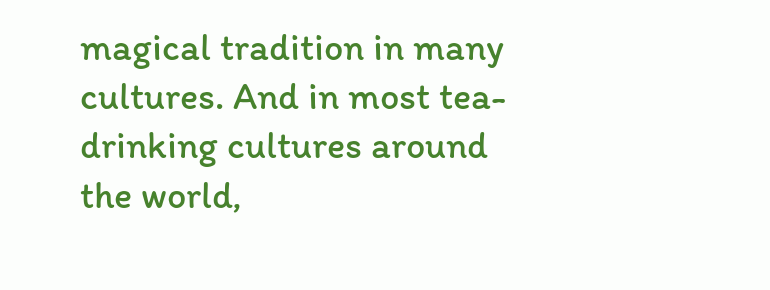magical tradition in many cultures. And in most tea-drinking cultures around the world,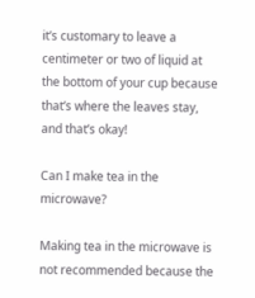it’s customary to leave a centimeter or two of liquid at the bottom of your cup because that’s where the leaves stay, and that’s okay!

Can I make tea in the microwave?

Making tea in the microwave is not recommended because the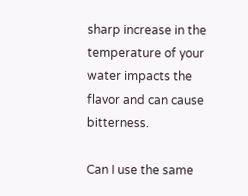sharp increase in the temperature of your water impacts the flavor and can cause bitterness.

Can I use the same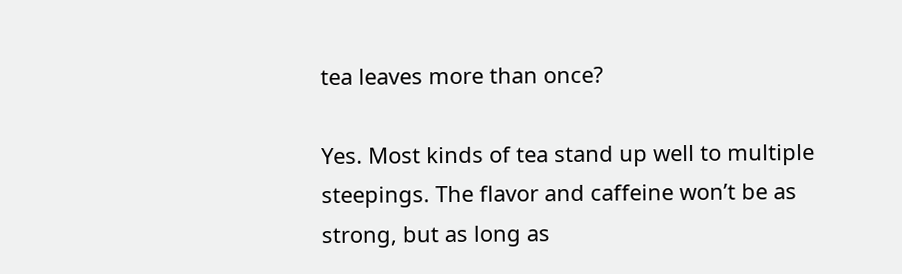tea leaves more than once?

Yes. Most kinds of tea stand up well to multiple steepings. The flavor and caffeine won’t be as strong, but as long as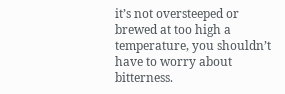it’s not oversteeped or brewed at too high a temperature, you shouldn’t have to worry about bitterness.